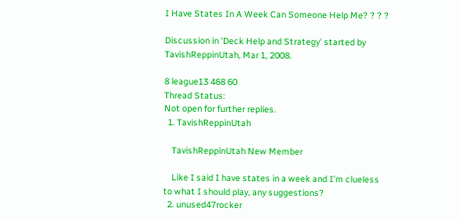I Have States In A Week Can Someone Help Me? ? ? ?

Discussion in 'Deck Help and Strategy' started by TavishReppinUtah, Mar 1, 2008.

8 league13 468 60
Thread Status:
Not open for further replies.
  1. TavishReppinUtah

    TavishReppinUtah New Member

    Like I said I have states in a week and I'm clueless to what I should play, any suggestions?
  2. unused47rocker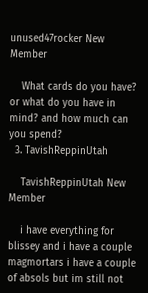unused47rocker New Member

    What cards do you have? or what do you have in mind? and how much can you spend?
  3. TavishReppinUtah

    TavishReppinUtah New Member

    i have everything for blissey and i have a couple magmortars i have a couple of absols but im still not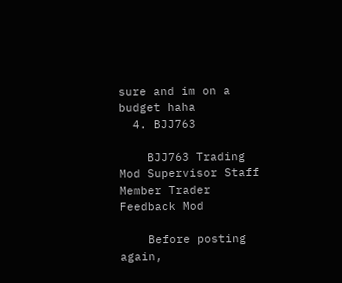sure and im on a budget haha
  4. BJJ763

    BJJ763 Trading Mod Supervisor Staff Member Trader Feedback Mod

    Before posting again,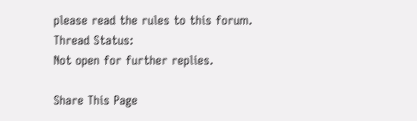please read the rules to this forum.
Thread Status:
Not open for further replies.

Share This Page